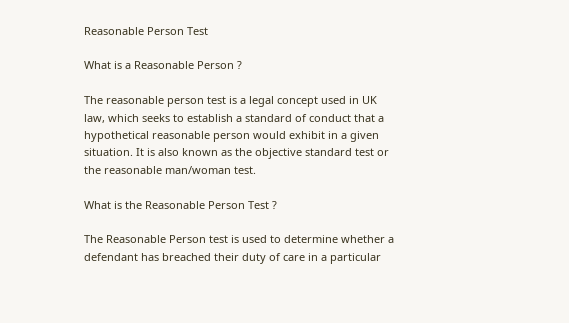Reasonable Person Test

What is a Reasonable Person ?

The reasonable person test is a legal concept used in UK law, which seeks to establish a standard of conduct that a hypothetical reasonable person would exhibit in a given situation. It is also known as the objective standard test or the reasonable man/woman test.

What is the Reasonable Person Test ?

The Reasonable Person test is used to determine whether a defendant has breached their duty of care in a particular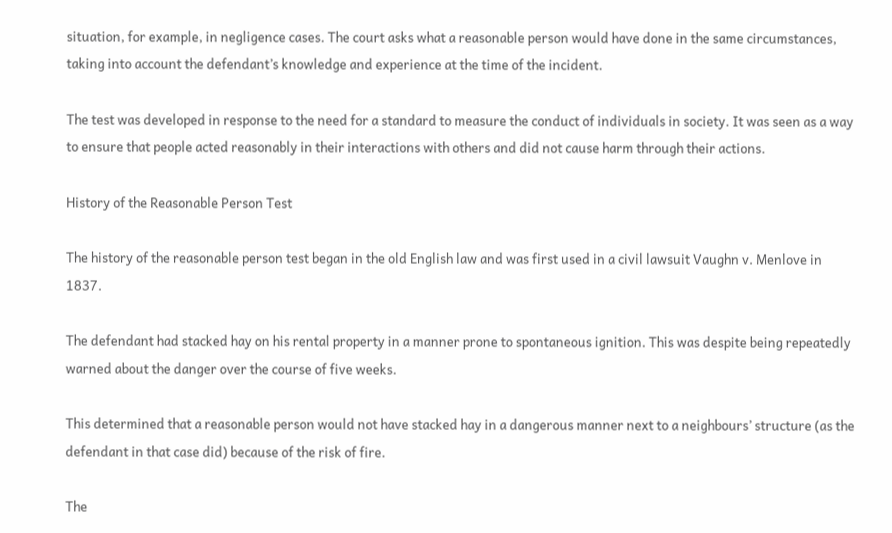situation, for example, in negligence cases. The court asks what a reasonable person would have done in the same circumstances, taking into account the defendant’s knowledge and experience at the time of the incident.

The test was developed in response to the need for a standard to measure the conduct of individuals in society. It was seen as a way to ensure that people acted reasonably in their interactions with others and did not cause harm through their actions.

History of the Reasonable Person Test

The history of the reasonable person test began in the old English law and was first used in a civil lawsuit Vaughn v. Menlove in 1837.

The defendant had stacked hay on his rental property in a manner prone to spontaneous ignition. This was despite being repeatedly warned about the danger over the course of five weeks.

This determined that a reasonable person would not have stacked hay in a dangerous manner next to a neighbours’ structure (as the defendant in that case did) because of the risk of fire.

The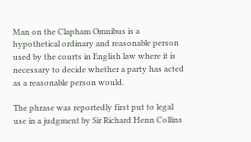Man on the Clapham Omnibus is a hypothetical ordinary and reasonable person used by the courts in English law where it is necessary to decide whether a party has acted as a reasonable person would.

The phrase was reportedly first put to legal use in a judgment by Sir Richard Henn Collins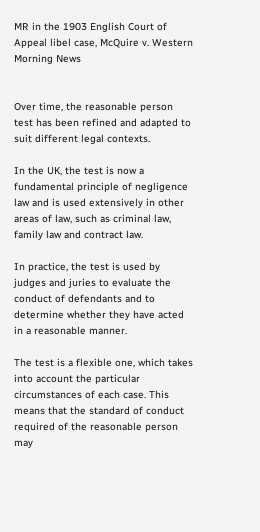MR in the 1903 English Court of Appeal libel case, McQuire v. Western Morning News


Over time, the reasonable person test has been refined and adapted to suit different legal contexts.

In the UK, the test is now a fundamental principle of negligence law and is used extensively in other areas of law, such as criminal law, family law and contract law.

In practice, the test is used by judges and juries to evaluate the conduct of defendants and to determine whether they have acted in a reasonable manner.

The test is a flexible one, which takes into account the particular circumstances of each case. This means that the standard of conduct required of the reasonable person may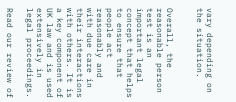vary depending on the situation.


Overall, the reasonable person test is an important legal concept that helps to ensure that people act reasonably and with due care in their interactions with others. It is a key component of UK law and is used extensively in legal proceedings.

Read our review of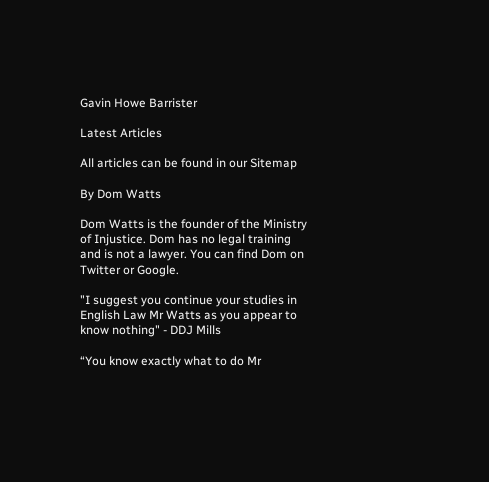Gavin Howe Barrister

Latest Articles

All articles can be found in our Sitemap

By Dom Watts

Dom Watts is the founder of the Ministry of Injustice. Dom has no legal training and is not a lawyer. You can find Dom on Twitter or Google.

"I suggest you continue your studies in English Law Mr Watts as you appear to know nothing" - DDJ Mills

“You know exactly what to do Mr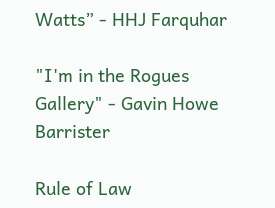Watts” - HHJ Farquhar

"I'm in the Rogues Gallery" - Gavin Howe Barrister

Rule of Law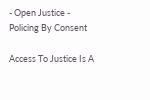- Open Justice - Policing By Consent

Access To Justice Is A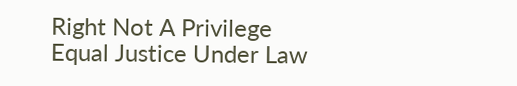Right Not A Privilege
Equal Justice Under Law